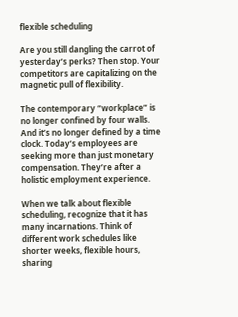flexible scheduling

Are you still dangling the carrot of yesterday’s perks? Then stop. Your competitors are capitalizing on the magnetic pull of flexibility.

The contemporary “workplace” is no longer confined by four walls. And it’s no longer defined by a time clock. Today’s employees are seeking more than just monetary compensation. They’re after a holistic employment experience.

When we talk about flexible scheduling, recognize that it has many incarnations. Think of different work schedules like shorter weeks, flexible hours, sharing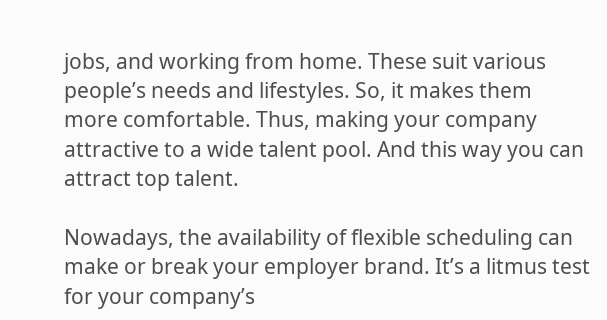jobs, and working from home. These suit various people’s needs and lifestyles. So, it makes them more comfortable. Thus, making your company attractive to a wide talent pool. And this way you can attract top talent.

Nowadays, the availability of flexible scheduling can make or break your employer brand. It’s a litmus test for your company’s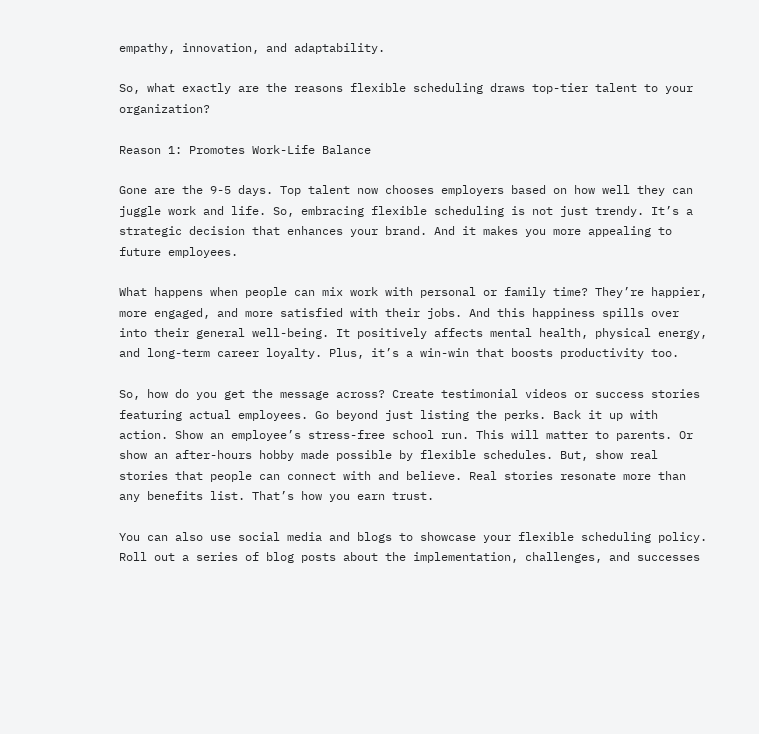empathy, innovation, and adaptability.

So, what exactly are the reasons flexible scheduling draws top-tier talent to your organization?

Reason 1: Promotes Work-Life Balance

Gone are the 9-5 days. Top talent now chooses employers based on how well they can juggle work and life. So, embracing flexible scheduling is not just trendy. It’s a strategic decision that enhances your brand. And it makes you more appealing to future employees.

What happens when people can mix work with personal or family time? They’re happier, more engaged, and more satisfied with their jobs. And this happiness spills over into their general well-being. It positively affects mental health, physical energy, and long-term career loyalty. Plus, it’s a win-win that boosts productivity too.

So, how do you get the message across? Create testimonial videos or success stories featuring actual employees. Go beyond just listing the perks. Back it up with action. Show an employee’s stress-free school run. This will matter to parents. Or show an after-hours hobby made possible by flexible schedules. But, show real stories that people can connect with and believe. Real stories resonate more than any benefits list. That’s how you earn trust.

You can also use social media and blogs to showcase your flexible scheduling policy. Roll out a series of blog posts about the implementation, challenges, and successes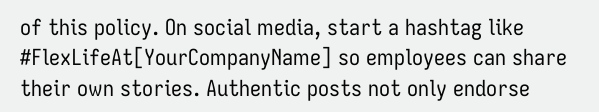of this policy. On social media, start a hashtag like #FlexLifeAt[YourCompanyName] so employees can share their own stories. Authentic posts not only endorse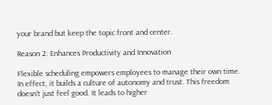your brand but keep the topic front and center.

Reason 2: Enhances Productivity and Innovation

Flexible scheduling empowers employees to manage their own time. In effect, it builds a culture of autonomy and trust. This freedom doesn’t just feel good. It leads to higher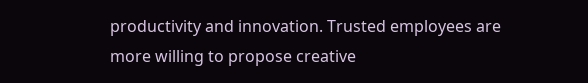productivity and innovation. Trusted employees are more willing to propose creative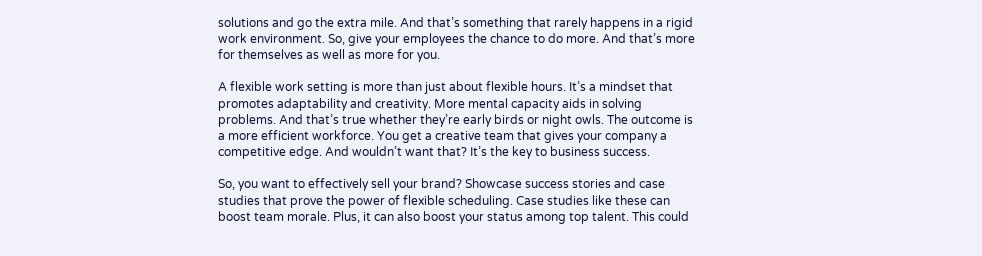solutions and go the extra mile. And that’s something that rarely happens in a rigid work environment. So, give your employees the chance to do more. And that’s more for themselves as well as more for you.

A flexible work setting is more than just about flexible hours. It’s a mindset that promotes adaptability and creativity. More mental capacity aids in solving problems. And that’s true whether they’re early birds or night owls. The outcome is a more efficient workforce. You get a creative team that gives your company a competitive edge. And wouldn’t want that? It’s the key to business success.

So, you want to effectively sell your brand? Showcase success stories and case studies that prove the power of flexible scheduling. Case studies like these can boost team morale. Plus, it can also boost your status among top talent. This could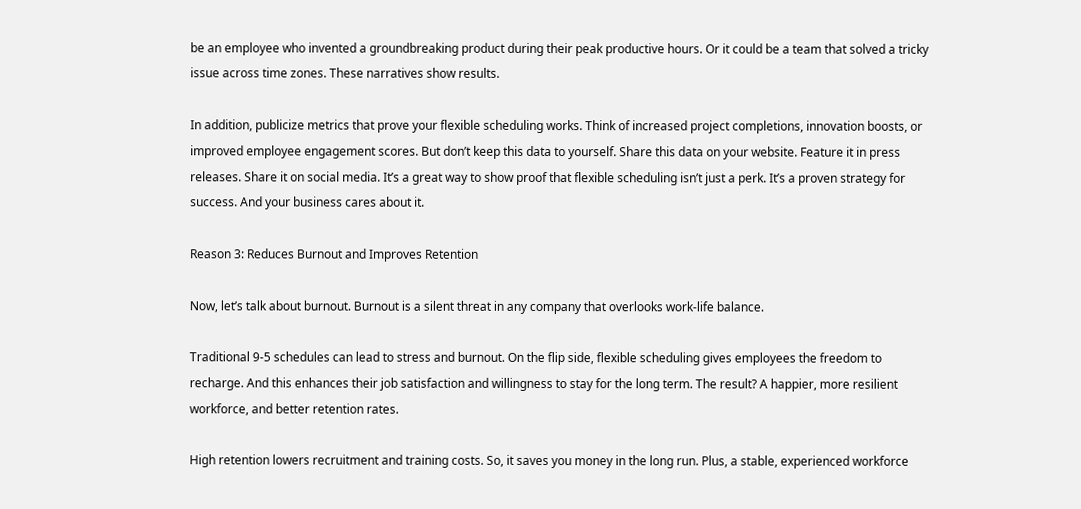be an employee who invented a groundbreaking product during their peak productive hours. Or it could be a team that solved a tricky issue across time zones. These narratives show results.

In addition, publicize metrics that prove your flexible scheduling works. Think of increased project completions, innovation boosts, or improved employee engagement scores. But don’t keep this data to yourself. Share this data on your website. Feature it in press releases. Share it on social media. It’s a great way to show proof that flexible scheduling isn’t just a perk. It’s a proven strategy for success. And your business cares about it.

Reason 3: Reduces Burnout and Improves Retention

Now, let’s talk about burnout. Burnout is a silent threat in any company that overlooks work-life balance.

Traditional 9-5 schedules can lead to stress and burnout. On the flip side, flexible scheduling gives employees the freedom to recharge. And this enhances their job satisfaction and willingness to stay for the long term. The result? A happier, more resilient workforce, and better retention rates.

High retention lowers recruitment and training costs. So, it saves you money in the long run. Plus, a stable, experienced workforce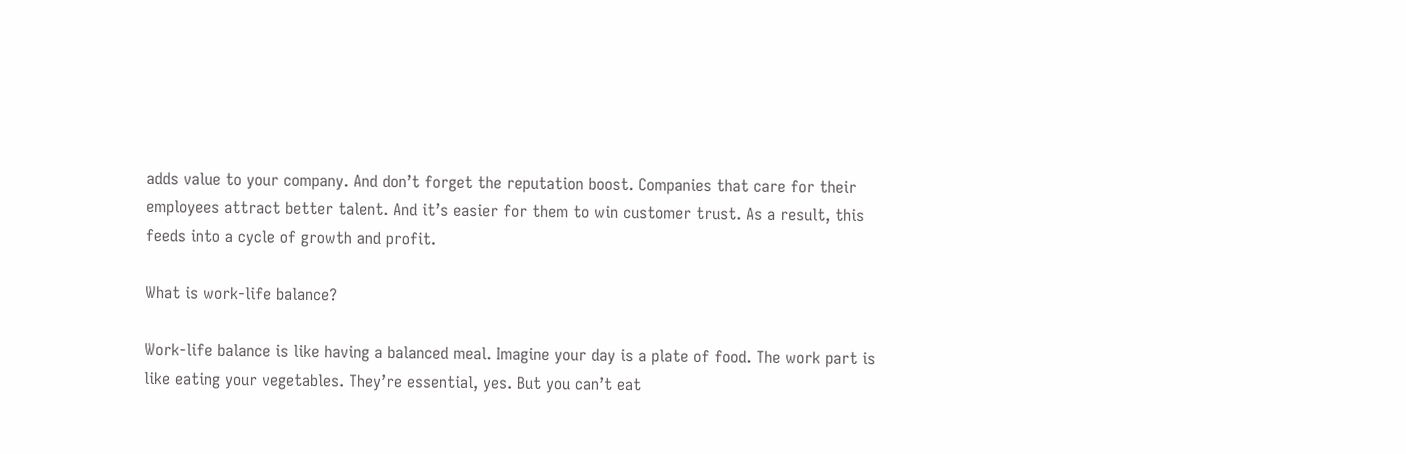adds value to your company. And don’t forget the reputation boost. Companies that care for their employees attract better talent. And it’s easier for them to win customer trust. As a result, this feeds into a cycle of growth and profit.

What is work-life balance?

Work-life balance is like having a balanced meal. Imagine your day is a plate of food. The work part is like eating your vegetables. They’re essential, yes. But you can’t eat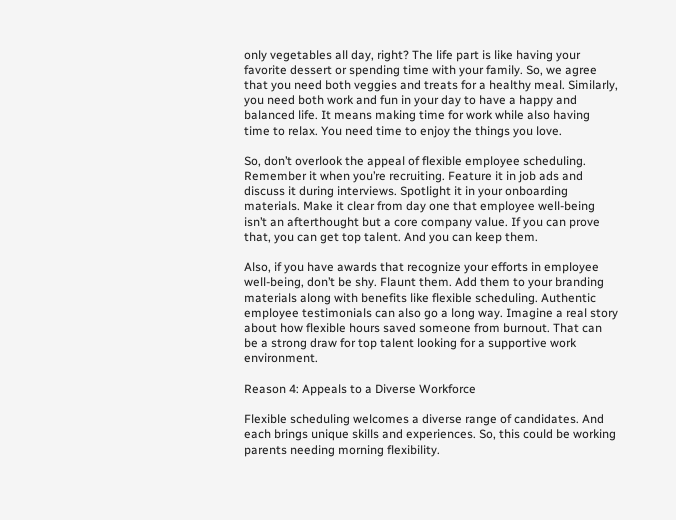only vegetables all day, right? The life part is like having your favorite dessert or spending time with your family. So, we agree that you need both veggies and treats for a healthy meal. Similarly, you need both work and fun in your day to have a happy and balanced life. It means making time for work while also having time to relax. You need time to enjoy the things you love.

So, don’t overlook the appeal of flexible employee scheduling. Remember it when you’re recruiting. Feature it in job ads and discuss it during interviews. Spotlight it in your onboarding materials. Make it clear from day one that employee well-being isn’t an afterthought but a core company value. If you can prove that, you can get top talent. And you can keep them.

Also, if you have awards that recognize your efforts in employee well-being, don’t be shy. Flaunt them. Add them to your branding materials along with benefits like flexible scheduling. Authentic employee testimonials can also go a long way. Imagine a real story about how flexible hours saved someone from burnout. That can be a strong draw for top talent looking for a supportive work environment.

Reason 4: Appeals to a Diverse Workforce

Flexible scheduling welcomes a diverse range of candidates. And each brings unique skills and experiences. So, this could be working parents needing morning flexibility.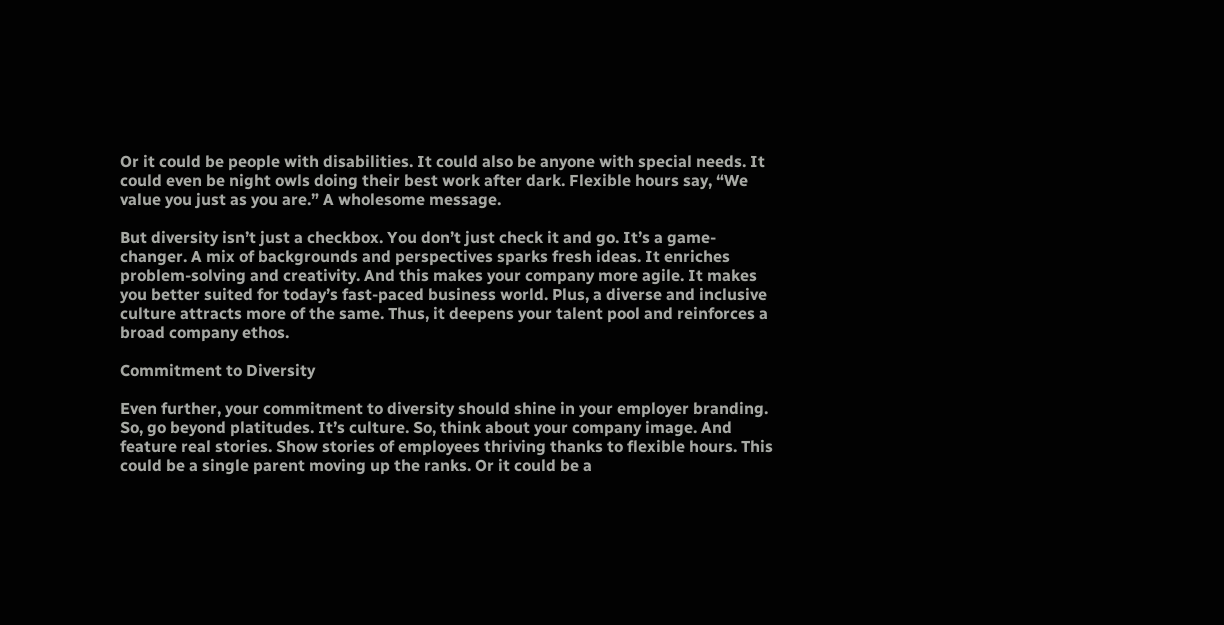Or it could be people with disabilities. It could also be anyone with special needs. It could even be night owls doing their best work after dark. Flexible hours say, “We value you just as you are.” A wholesome message.

But diversity isn’t just a checkbox. You don’t just check it and go. It’s a game-changer. A mix of backgrounds and perspectives sparks fresh ideas. It enriches problem-solving and creativity. And this makes your company more agile. It makes you better suited for today’s fast-paced business world. Plus, a diverse and inclusive culture attracts more of the same. Thus, it deepens your talent pool and reinforces a broad company ethos.

Commitment to Diversity

Even further, your commitment to diversity should shine in your employer branding. So, go beyond platitudes. It’s culture. So, think about your company image. And feature real stories. Show stories of employees thriving thanks to flexible hours. This could be a single parent moving up the ranks. Or it could be a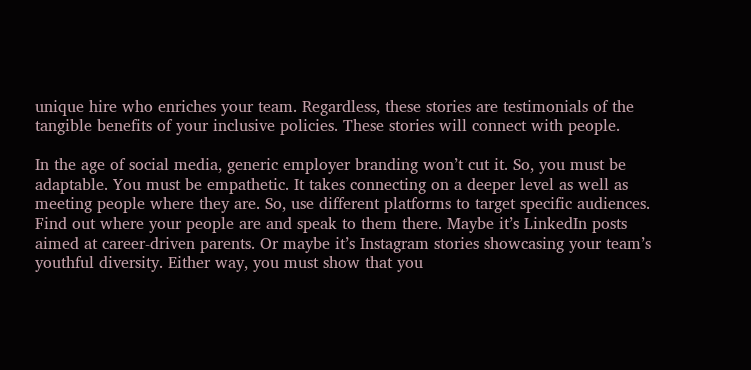unique hire who enriches your team. Regardless, these stories are testimonials of the tangible benefits of your inclusive policies. These stories will connect with people.

In the age of social media, generic employer branding won’t cut it. So, you must be adaptable. You must be empathetic. It takes connecting on a deeper level as well as meeting people where they are. So, use different platforms to target specific audiences. Find out where your people are and speak to them there. Maybe it’s LinkedIn posts aimed at career-driven parents. Or maybe it’s Instagram stories showcasing your team’s youthful diversity. Either way, you must show that you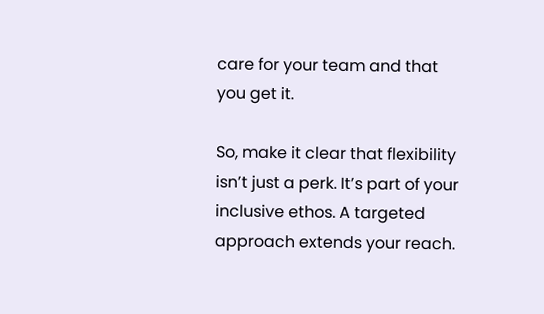care for your team and that you get it.

So, make it clear that flexibility isn’t just a perk. It’s part of your inclusive ethos. A targeted approach extends your reach.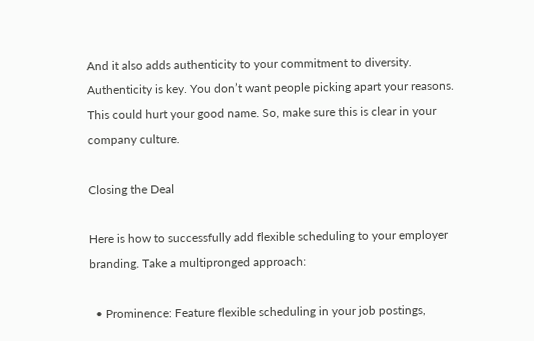And it also adds authenticity to your commitment to diversity. Authenticity is key. You don’t want people picking apart your reasons. This could hurt your good name. So, make sure this is clear in your company culture.

Closing the Deal

Here is how to successfully add flexible scheduling to your employer branding. Take a multipronged approach:

  • Prominence: Feature flexible scheduling in your job postings,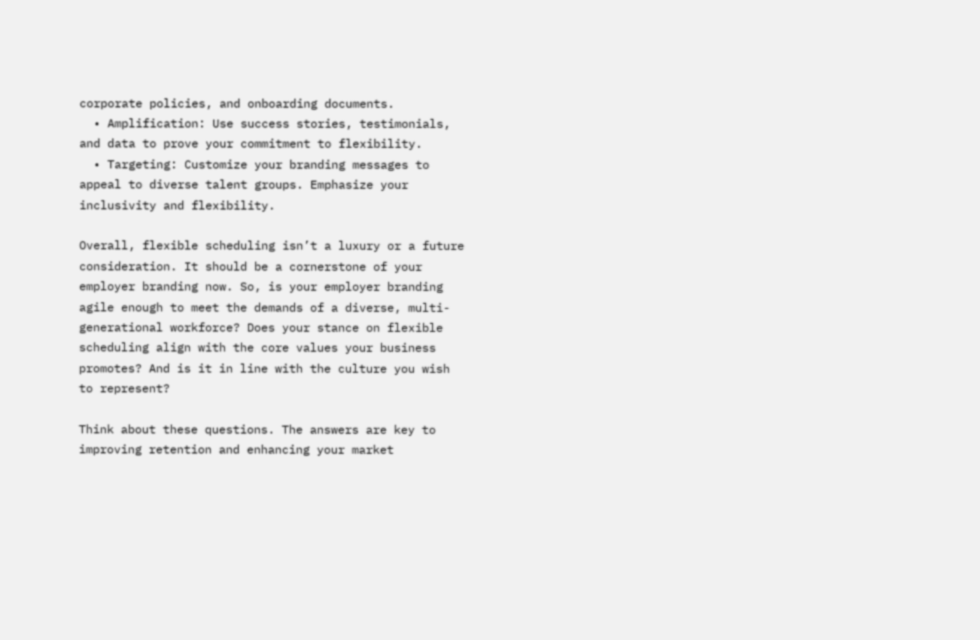corporate policies, and onboarding documents.
  • Amplification: Use success stories, testimonials, and data to prove your commitment to flexibility.
  • Targeting: Customize your branding messages to appeal to diverse talent groups. Emphasize your inclusivity and flexibility.

Overall, flexible scheduling isn’t a luxury or a future consideration. It should be a cornerstone of your employer branding now. So, is your employer branding agile enough to meet the demands of a diverse, multi-generational workforce? Does your stance on flexible scheduling align with the core values your business promotes? And is it in line with the culture you wish to represent?

Think about these questions. The answers are key to improving retention and enhancing your market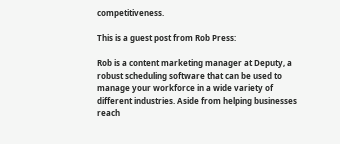competitiveness.

This is a guest post from Rob Press:

Rob is a content marketing manager at Deputy, a robust scheduling software that can be used to manage your workforce in a wide variety of different industries. Aside from helping businesses reach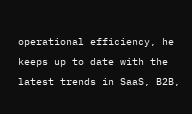operational efficiency, he keeps up to date with the latest trends in SaaS, B2B,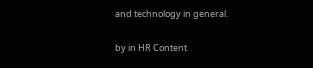and technology in general.

by in HR Content